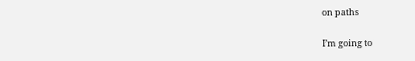on paths

I’m going to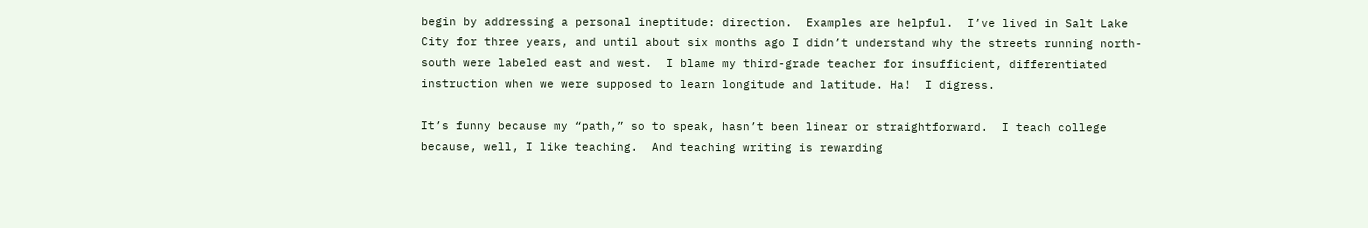begin by addressing a personal ineptitude: direction.  Examples are helpful.  I’ve lived in Salt Lake City for three years, and until about six months ago I didn’t understand why the streets running north-south were labeled east and west.  I blame my third-grade teacher for insufficient, differentiated instruction when we were supposed to learn longitude and latitude. Ha!  I digress.

It’s funny because my “path,” so to speak, hasn’t been linear or straightforward.  I teach college because, well, I like teaching.  And teaching writing is rewarding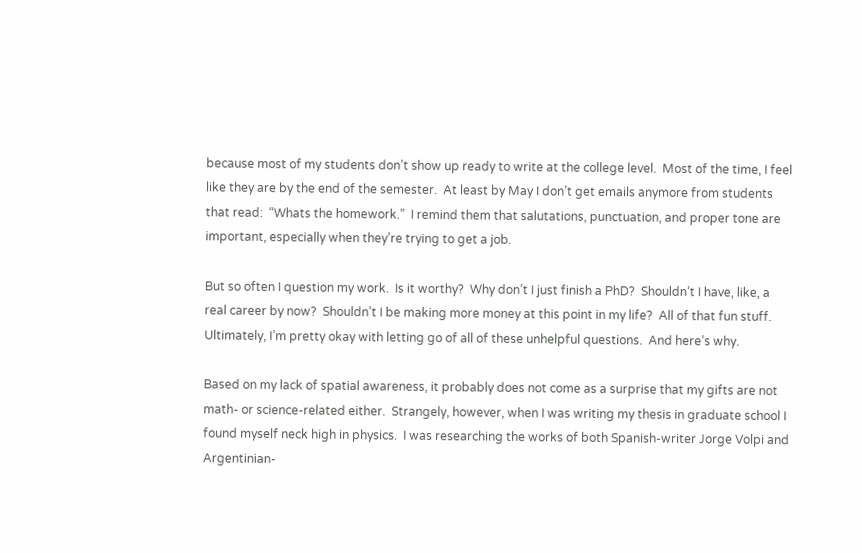because most of my students don’t show up ready to write at the college level.  Most of the time, I feel like they are by the end of the semester.  At least by May I don’t get emails anymore from students that read:  “Whats the homework.”  I remind them that salutations, punctuation, and proper tone are important, especially when they’re trying to get a job.

But so often I question my work.  Is it worthy?  Why don’t I just finish a PhD?  Shouldn’t I have, like, a real career by now?  Shouldn’t I be making more money at this point in my life?  All of that fun stuff.  Ultimately, I’m pretty okay with letting go of all of these unhelpful questions.  And here’s why.

Based on my lack of spatial awareness, it probably does not come as a surprise that my gifts are not math- or science-related either.  Strangely, however, when I was writing my thesis in graduate school I found myself neck high in physics.  I was researching the works of both Spanish-writer Jorge Volpi and Argentinian-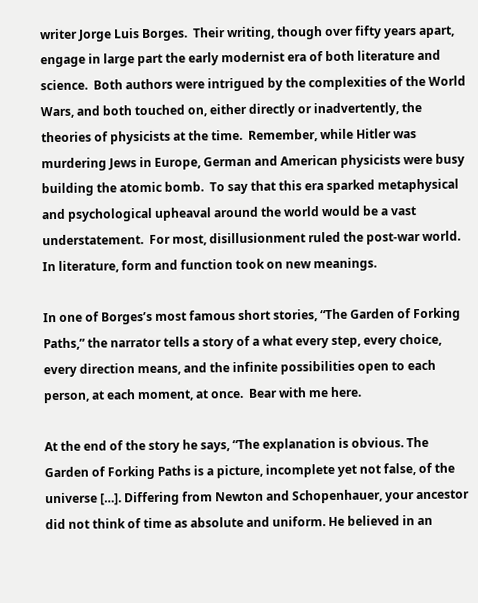writer Jorge Luis Borges.  Their writing, though over fifty years apart, engage in large part the early modernist era of both literature and science.  Both authors were intrigued by the complexities of the World Wars, and both touched on, either directly or inadvertently, the theories of physicists at the time.  Remember, while Hitler was murdering Jews in Europe, German and American physicists were busy building the atomic bomb.  To say that this era sparked metaphysical and psychological upheaval around the world would be a vast understatement.  For most, disillusionment ruled the post-war world.  In literature, form and function took on new meanings.

In one of Borges’s most famous short stories, “The Garden of Forking Paths,” the narrator tells a story of a what every step, every choice, every direction means, and the infinite possibilities open to each person, at each moment, at once.  Bear with me here.

At the end of the story he says, “The explanation is obvious. The Garden of Forking Paths is a picture, incomplete yet not false, of the universe […]. Differing from Newton and Schopenhauer, your ancestor did not think of time as absolute and uniform. He believed in an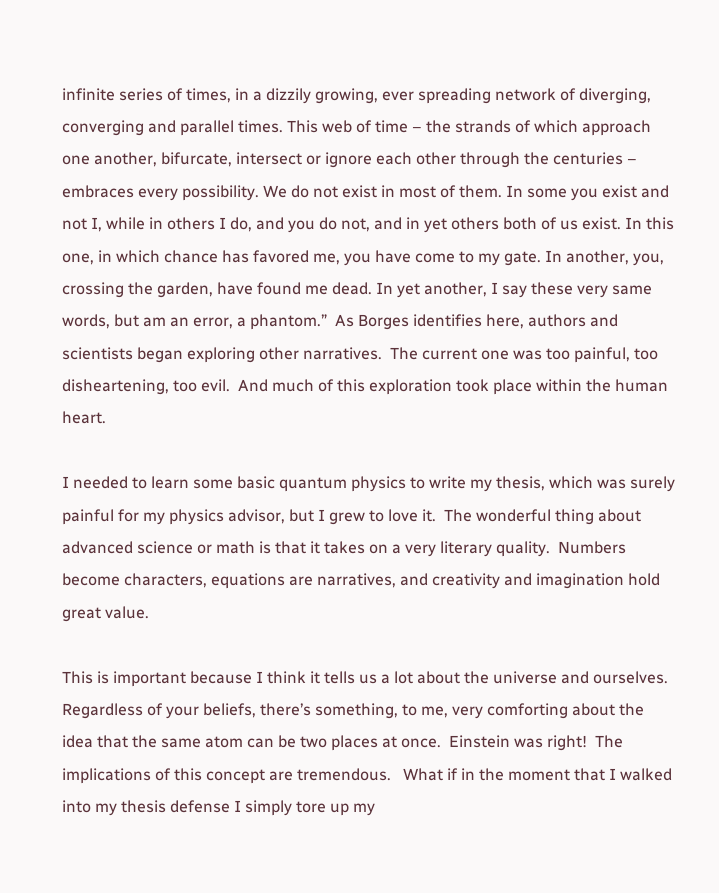infinite series of times, in a dizzily growing, ever spreading network of diverging, converging and parallel times. This web of time – the strands of which approach one another, bifurcate, intersect or ignore each other through the centuries – embraces every possibility. We do not exist in most of them. In some you exist and not I, while in others I do, and you do not, and in yet others both of us exist. In this one, in which chance has favored me, you have come to my gate. In another, you, crossing the garden, have found me dead. In yet another, I say these very same words, but am an error, a phantom.”  As Borges identifies here, authors and scientists began exploring other narratives.  The current one was too painful, too disheartening, too evil.  And much of this exploration took place within the human heart.

I needed to learn some basic quantum physics to write my thesis, which was surely painful for my physics advisor, but I grew to love it.  The wonderful thing about advanced science or math is that it takes on a very literary quality.  Numbers become characters, equations are narratives, and creativity and imagination hold great value.

This is important because I think it tells us a lot about the universe and ourselves.  Regardless of your beliefs, there’s something, to me, very comforting about the idea that the same atom can be two places at once.  Einstein was right!  The implications of this concept are tremendous.   What if in the moment that I walked into my thesis defense I simply tore up my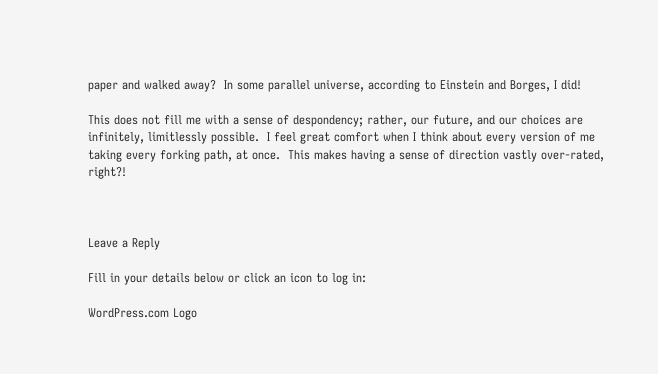paper and walked away?  In some parallel universe, according to Einstein and Borges, I did!

This does not fill me with a sense of despondency; rather, our future, and our choices are infinitely, limitlessly possible.  I feel great comfort when I think about every version of me taking every forking path, at once.  This makes having a sense of direction vastly over-rated, right?!



Leave a Reply

Fill in your details below or click an icon to log in:

WordPress.com Logo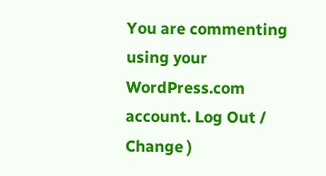You are commenting using your WordPress.com account. Log Out /  Change )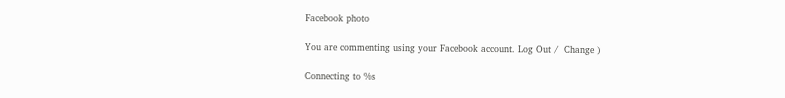Facebook photo

You are commenting using your Facebook account. Log Out /  Change )

Connecting to %s